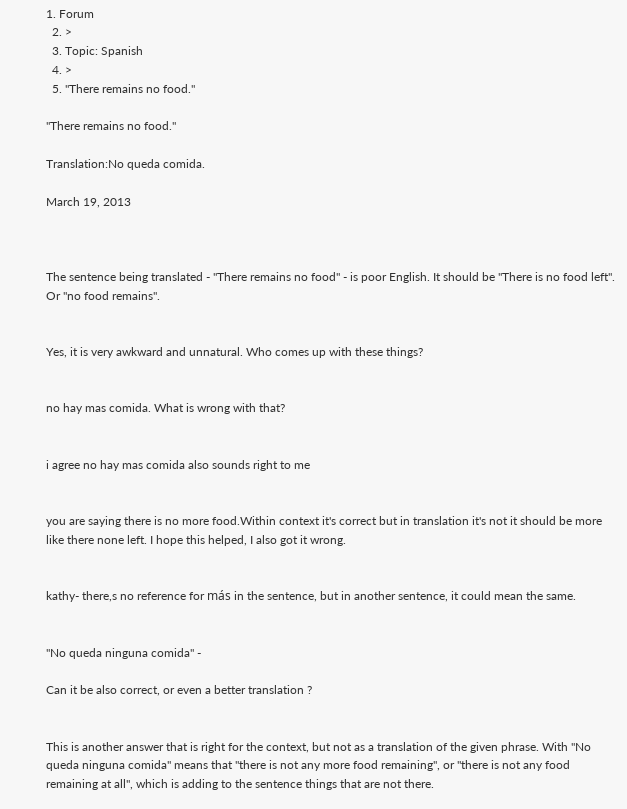1. Forum
  2. >
  3. Topic: Spanish
  4. >
  5. "There remains no food."

"There remains no food."

Translation:No queda comida.

March 19, 2013



The sentence being translated - "There remains no food" - is poor English. It should be "There is no food left". Or "no food remains".


Yes, it is very awkward and unnatural. Who comes up with these things?


no hay mas comida. What is wrong with that?


i agree no hay mas comida also sounds right to me


you are saying there is no more food.Within context it's correct but in translation it's not it should be more like there none left. I hope this helped, I also got it wrong.


kathy- there,s no reference for más in the sentence, but in another sentence, it could mean the same.


"No queda ninguna comida" -

Can it be also correct, or even a better translation ?


This is another answer that is right for the context, but not as a translation of the given phrase. With "No queda ninguna comida" means that "there is not any more food remaining", or "there is not any food remaining at all", which is adding to the sentence things that are not there.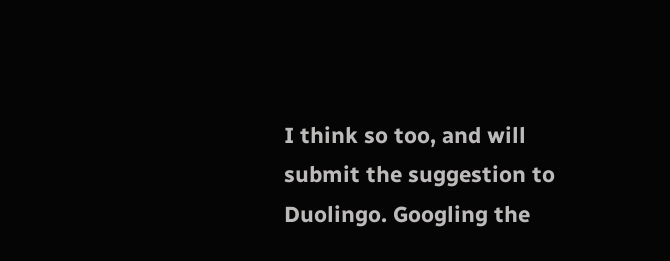I think so too, and will submit the suggestion to Duolingo. Googling the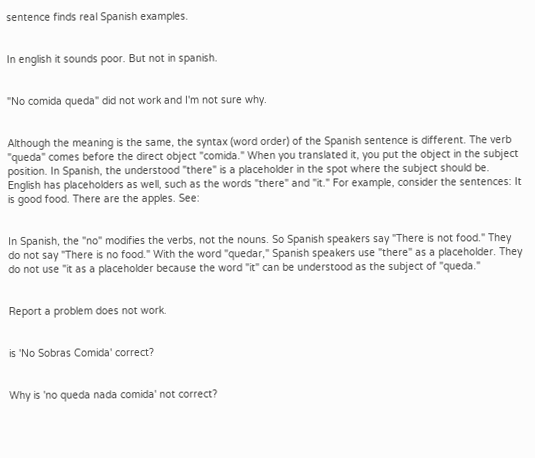sentence finds real Spanish examples.


In english it sounds poor. But not in spanish.


"No comida queda" did not work and I'm not sure why.


Although the meaning is the same, the syntax (word order) of the Spanish sentence is different. The verb "queda" comes before the direct object "comida." When you translated it, you put the object in the subject position. In Spanish, the understood "there" is a placeholder in the spot where the subject should be. English has placeholders as well, such as the words "there" and "it." For example, consider the sentences: It is good food. There are the apples. See:


In Spanish, the "no" modifies the verbs, not the nouns. So Spanish speakers say "There is not food." They do not say "There is no food." With the word "quedar," Spanish speakers use "there" as a placeholder. They do not use "it as a placeholder because the word "it" can be understood as the subject of "queda."


Report a problem does not work.


is 'No Sobras Comida' correct?


Why is 'no queda nada comida' not correct?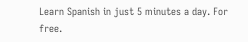Learn Spanish in just 5 minutes a day. For free.